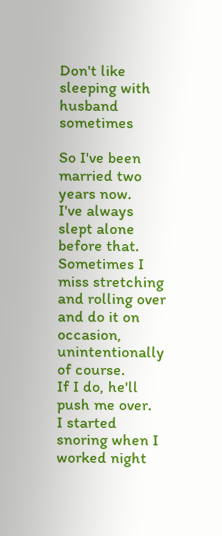Don't like sleeping with husband sometimes

So I've been married two years now.
I've always slept alone before that. Sometimes I miss stretching and rolling over and do it on occasion, unintentionally of course.
If I do, he'll push me over.
I started snoring when I worked night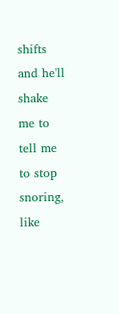shifts and he'll shake me to tell me to stop snoring, like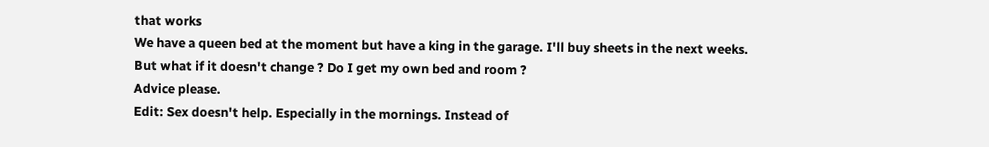that works
We have a queen bed at the moment but have a king in the garage. I'll buy sheets in the next weeks.
But what if it doesn't change ? Do I get my own bed and room ?
Advice please.
Edit: Sex doesn't help. Especially in the mornings. Instead of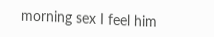morning sex I feel him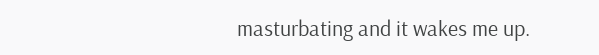masturbating and it wakes me up.